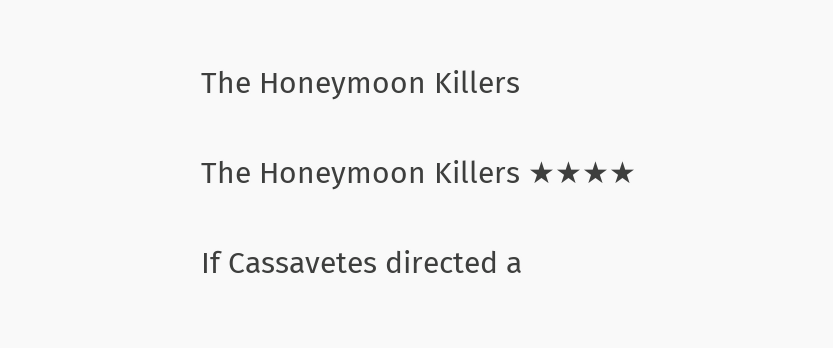The Honeymoon Killers

The Honeymoon Killers ★★★★

If Cassavetes directed a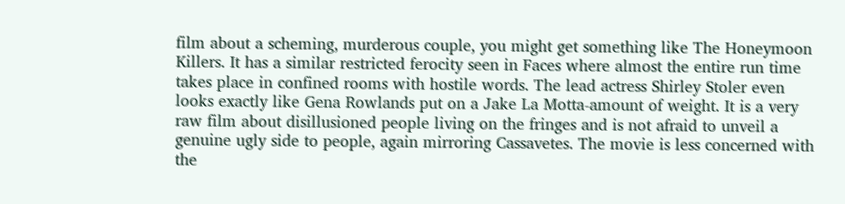film about a scheming, murderous couple, you might get something like The Honeymoon Killers. It has a similar restricted ferocity seen in Faces where almost the entire run time takes place in confined rooms with hostile words. The lead actress Shirley Stoler even looks exactly like Gena Rowlands put on a Jake La Motta-amount of weight. It is a very raw film about disillusioned people living on the fringes and is not afraid to unveil a genuine ugly side to people, again mirroring Cassavetes. The movie is less concerned with the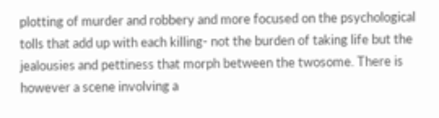plotting of murder and robbery and more focused on the psychological tolls that add up with each killing- not the burden of taking life but the jealousies and pettiness that morph between the twosome. There is however a scene involving a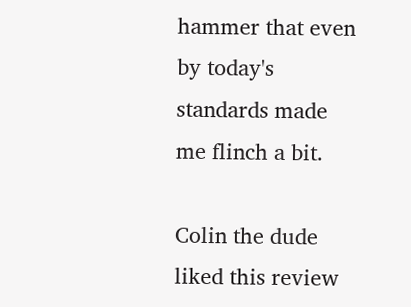hammer that even by today's standards made me flinch a bit.

Colin the dude liked this review